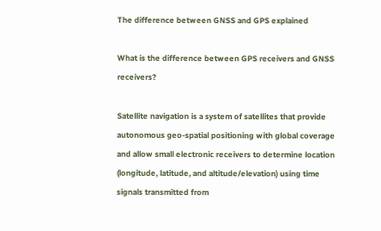The difference between GNSS and GPS explained

What is the difference between GPS receivers and GNSS receivers?

Satellite navigation is a system of satellites that provide autonomous geo-spatial positioning with global coverage and allow small electronic receivers to determine location (longitude, latitude, and altitude/elevation) using time signals transmitted from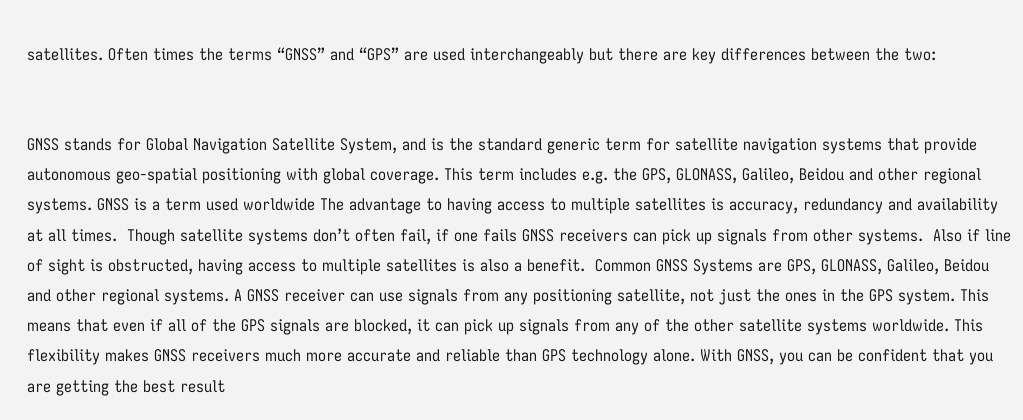satellites. Often times the terms “GNSS” and “GPS” are used interchangeably but there are key differences between the two:


GNSS stands for Global Navigation Satellite System, and is the standard generic term for satellite navigation systems that provide autonomous geo-spatial positioning with global coverage. This term includes e.g. the GPS, GLONASS, Galileo, Beidou and other regional systems. GNSS is a term used worldwide The advantage to having access to multiple satellites is accuracy, redundancy and availability at all times.  Though satellite systems don’t often fail, if one fails GNSS receivers can pick up signals from other systems.  Also if line of sight is obstructed, having access to multiple satellites is also a benefit.  Common GNSS Systems are GPS, GLONASS, Galileo, Beidou and other regional systems. A GNSS receiver can use signals from any positioning satellite, not just the ones in the GPS system. This means that even if all of the GPS signals are blocked, it can pick up signals from any of the other satellite systems worldwide. This flexibility makes GNSS receivers much more accurate and reliable than GPS technology alone. With GNSS, you can be confident that you are getting the best result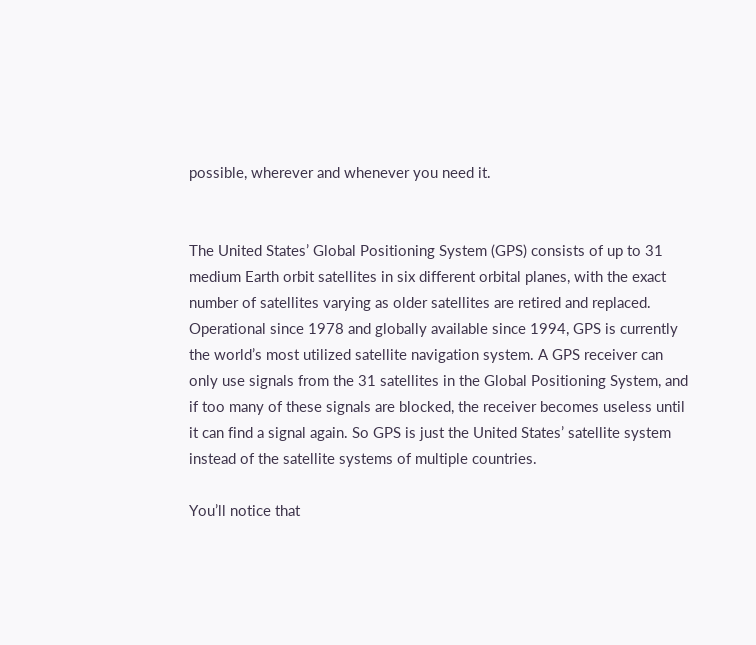possible, wherever and whenever you need it.


The United States’ Global Positioning System (GPS) consists of up to 31 medium Earth orbit satellites in six different orbital planes, with the exact number of satellites varying as older satellites are retired and replaced. Operational since 1978 and globally available since 1994, GPS is currently the world’s most utilized satellite navigation system. A GPS receiver can only use signals from the 31 satellites in the Global Positioning System, and if too many of these signals are blocked, the receiver becomes useless until it can find a signal again. So GPS is just the United States’ satellite system instead of the satellite systems of multiple countries.

You’ll notice that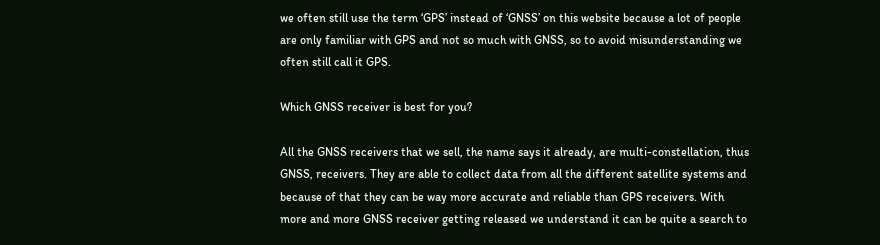we often still use the term ‘GPS’ instead of ‘GNSS’ on this website because a lot of people are only familiar with GPS and not so much with GNSS, so to avoid misunderstanding we often still call it GPS.

Which GNSS receiver is best for you?

All the GNSS receivers that we sell, the name says it already, are multi-constellation, thus GNSS, receivers. They are able to collect data from all the different satellite systems and because of that they can be way more accurate and reliable than GPS receivers. With more and more GNSS receiver getting released we understand it can be quite a search to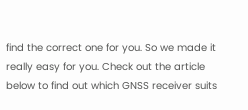find the correct one for you. So we made it really easy for you. Check out the article below to find out which GNSS receiver suits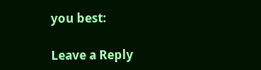you best:

Leave a Reply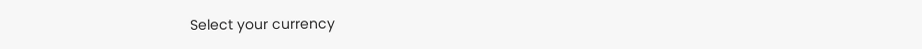Select your currency